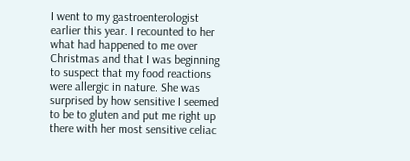I went to my gastroenterologist earlier this year. I recounted to her what had happened to me over Christmas and that I was beginning to suspect that my food reactions were allergic in nature. She was surprised by how sensitive I seemed to be to gluten and put me right up there with her most sensitive celiac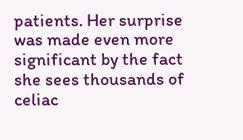patients. Her surprise was made even more significant by the fact she sees thousands of celiac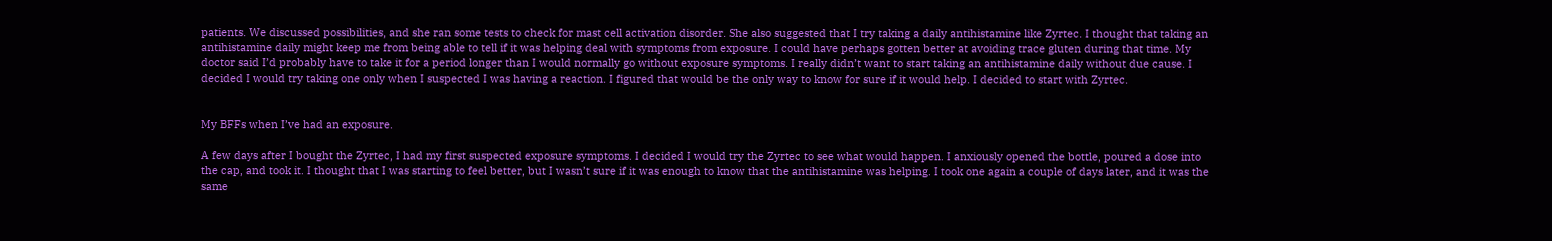patients. We discussed possibilities, and she ran some tests to check for mast cell activation disorder. She also suggested that I try taking a daily antihistamine like Zyrtec. I thought that taking an antihistamine daily might keep me from being able to tell if it was helping deal with symptoms from exposure. I could have perhaps gotten better at avoiding trace gluten during that time. My doctor said I’d probably have to take it for a period longer than I would normally go without exposure symptoms. I really didn’t want to start taking an antihistamine daily without due cause. I decided I would try taking one only when I suspected I was having a reaction. I figured that would be the only way to know for sure if it would help. I decided to start with Zyrtec.


My BFFs when I’ve had an exposure.

A few days after I bought the Zyrtec, I had my first suspected exposure symptoms. I decided I would try the Zyrtec to see what would happen. I anxiously opened the bottle, poured a dose into the cap, and took it. I thought that I was starting to feel better, but I wasn’t sure if it was enough to know that the antihistamine was helping. I took one again a couple of days later, and it was the same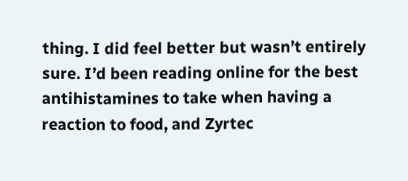thing. I did feel better but wasn’t entirely sure. I’d been reading online for the best antihistamines to take when having a reaction to food, and Zyrtec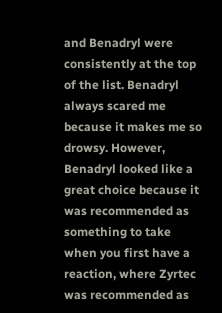and Benadryl were consistently at the top of the list. Benadryl always scared me because it makes me so drowsy. However, Benadryl looked like a great choice because it was recommended as something to take when you first have a reaction, where Zyrtec was recommended as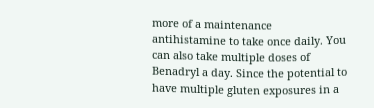more of a maintenance antihistamine to take once daily. You can also take multiple doses of Benadryl a day. Since the potential to have multiple gluten exposures in a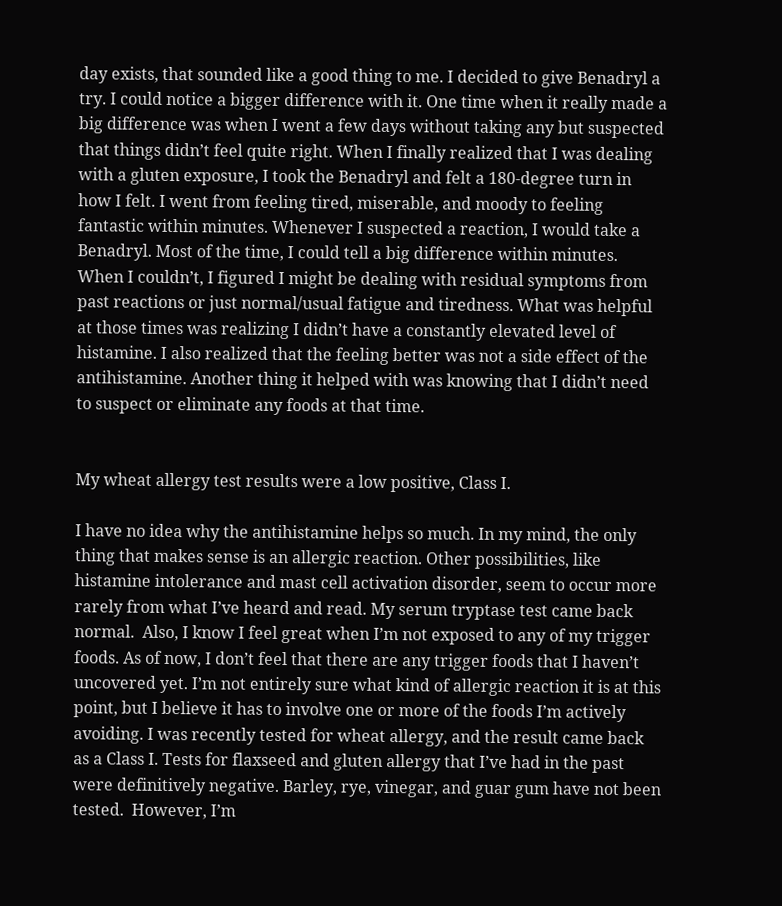day exists, that sounded like a good thing to me. I decided to give Benadryl a try. I could notice a bigger difference with it. One time when it really made a big difference was when I went a few days without taking any but suspected that things didn’t feel quite right. When I finally realized that I was dealing with a gluten exposure, I took the Benadryl and felt a 180-degree turn in how I felt. I went from feeling tired, miserable, and moody to feeling fantastic within minutes. Whenever I suspected a reaction, I would take a Benadryl. Most of the time, I could tell a big difference within minutes. When I couldn’t, I figured I might be dealing with residual symptoms from past reactions or just normal/usual fatigue and tiredness. What was helpful at those times was realizing I didn’t have a constantly elevated level of histamine. I also realized that the feeling better was not a side effect of the antihistamine. Another thing it helped with was knowing that I didn’t need to suspect or eliminate any foods at that time.


My wheat allergy test results were a low positive, Class I.

I have no idea why the antihistamine helps so much. In my mind, the only thing that makes sense is an allergic reaction. Other possibilities, like histamine intolerance and mast cell activation disorder, seem to occur more rarely from what I’ve heard and read. My serum tryptase test came back normal.  Also, I know I feel great when I’m not exposed to any of my trigger foods. As of now, I don’t feel that there are any trigger foods that I haven’t uncovered yet. I’m not entirely sure what kind of allergic reaction it is at this point, but I believe it has to involve one or more of the foods I’m actively avoiding. I was recently tested for wheat allergy, and the result came back as a Class I. Tests for flaxseed and gluten allergy that I’ve had in the past were definitively negative. Barley, rye, vinegar, and guar gum have not been tested.  However, I’m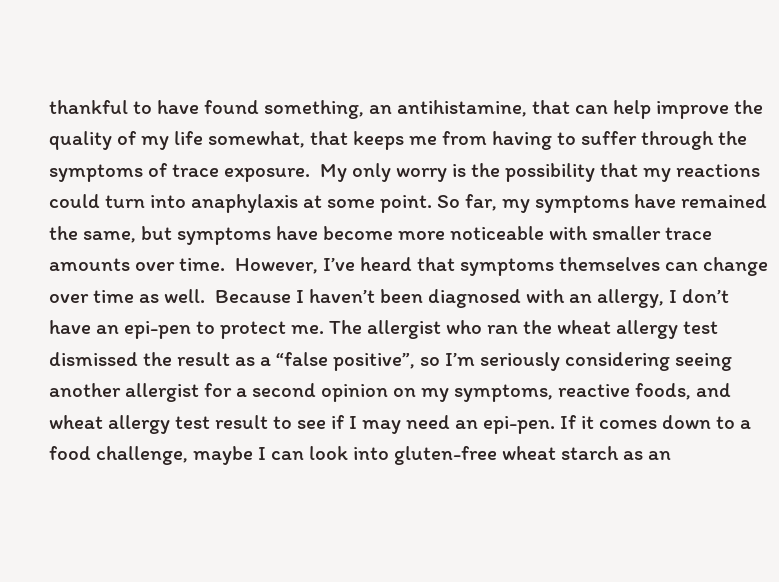thankful to have found something, an antihistamine, that can help improve the quality of my life somewhat, that keeps me from having to suffer through the symptoms of trace exposure.  My only worry is the possibility that my reactions could turn into anaphylaxis at some point. So far, my symptoms have remained the same, but symptoms have become more noticeable with smaller trace amounts over time.  However, I’ve heard that symptoms themselves can change over time as well.  Because I haven’t been diagnosed with an allergy, I don’t have an epi-pen to protect me. The allergist who ran the wheat allergy test dismissed the result as a “false positive”, so I’m seriously considering seeing another allergist for a second opinion on my symptoms, reactive foods, and wheat allergy test result to see if I may need an epi-pen. If it comes down to a food challenge, maybe I can look into gluten-free wheat starch as an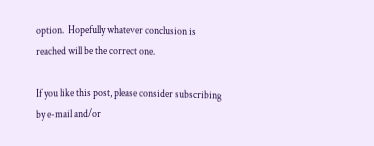option.  Hopefully whatever conclusion is reached will be the correct one.

If you like this post, please consider subscribing by e-mail and/or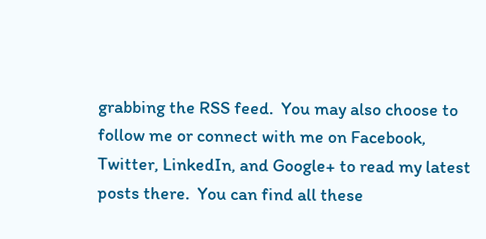grabbing the RSS feed.  You may also choose to follow me or connect with me on Facebook, Twitter, LinkedIn, and Google+ to read my latest posts there.  You can find all these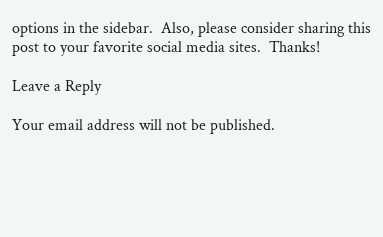options in the sidebar.  Also, please consider sharing this post to your favorite social media sites.  Thanks!

Leave a Reply

Your email address will not be published.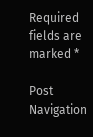Required fields are marked *

Post Navigation